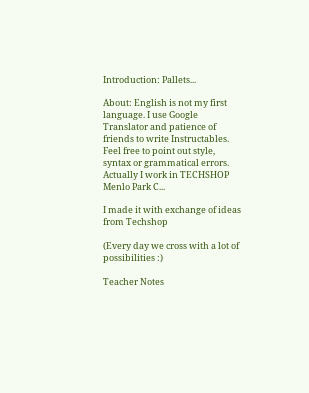Introduction: Pallets...

About: English is not my first language. I use Google Translator and patience of friends to write Instructables. Feel free to point out style, syntax or grammatical errors. Actually I work in TECHSHOP Menlo Park C...

I made it with exchange of ideas from Techshop

(Every day we cross with a lot of possibilities :)

Teacher Notes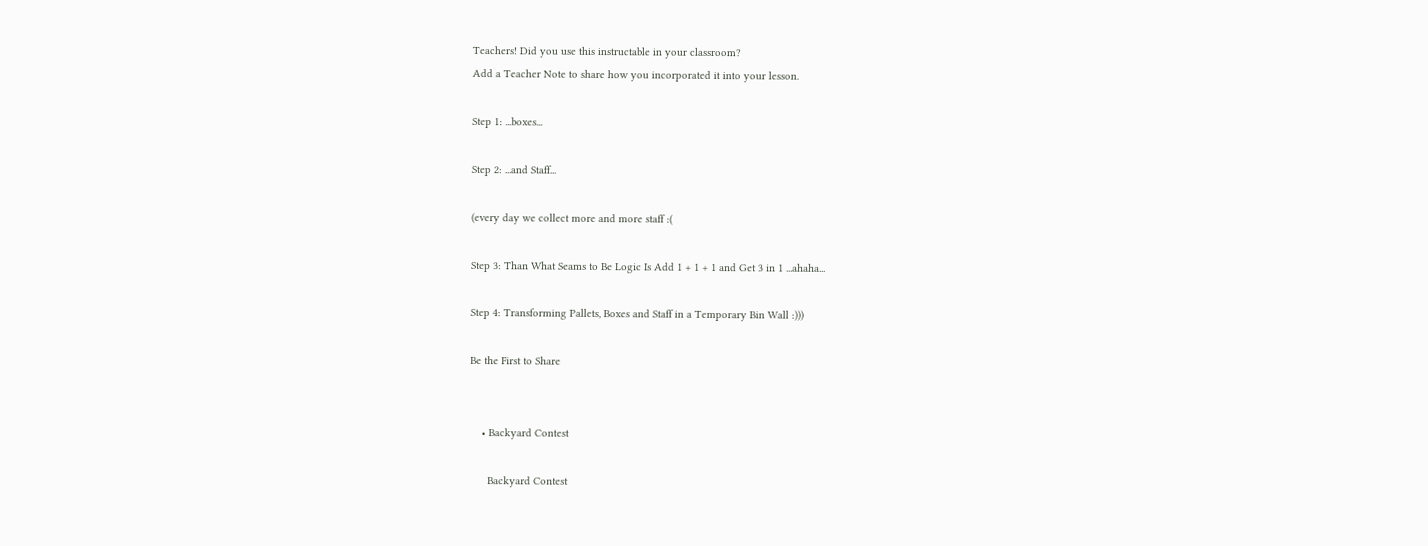Teachers! Did you use this instructable in your classroom?
Add a Teacher Note to share how you incorporated it into your lesson.

Step 1: ...boxes...

Step 2: ...and Staff...

(every day we collect more and more staff :(

Step 3: Than What Seams to Be Logic Is Add 1 + 1 + 1 and Get 3 in 1 ...ahaha...

Step 4: Transforming Pallets, Boxes and Staff in a Temporary Bin Wall :)))

Be the First to Share


    • Backyard Contest

      Backyard Contest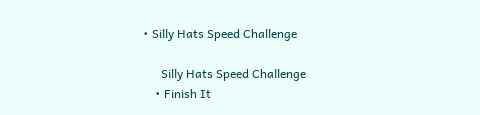• Silly Hats Speed Challenge

      Silly Hats Speed Challenge
    • Finish It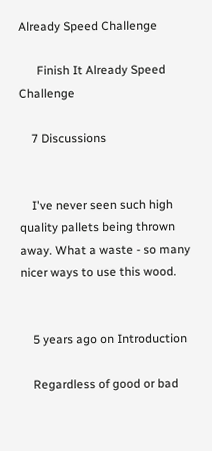Already Speed Challenge

      Finish It Already Speed Challenge

    7 Discussions


    I've never seen such high quality pallets being thrown away. What a waste - so many nicer ways to use this wood.


    5 years ago on Introduction

    Regardless of good or bad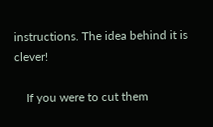instructions. The idea behind it is clever!

    If you were to cut them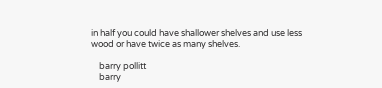in half you could have shallower shelves and use less wood or have twice as many shelves.

    barry pollitt
    barry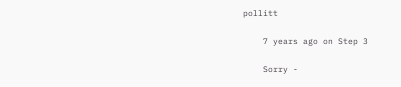pollitt

    7 years ago on Step 3

    Sorry -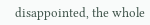disappointed, the whole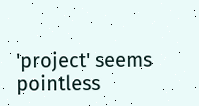'project' seems pointless